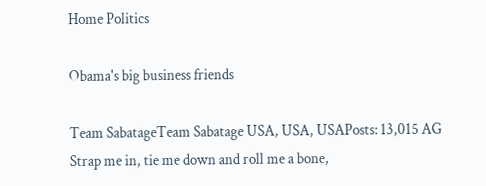Home Politics

Obama's big business friends

Team SabatageTeam Sabatage USA, USA, USAPosts: 13,015 AG
Strap me in, tie me down and roll me a bone,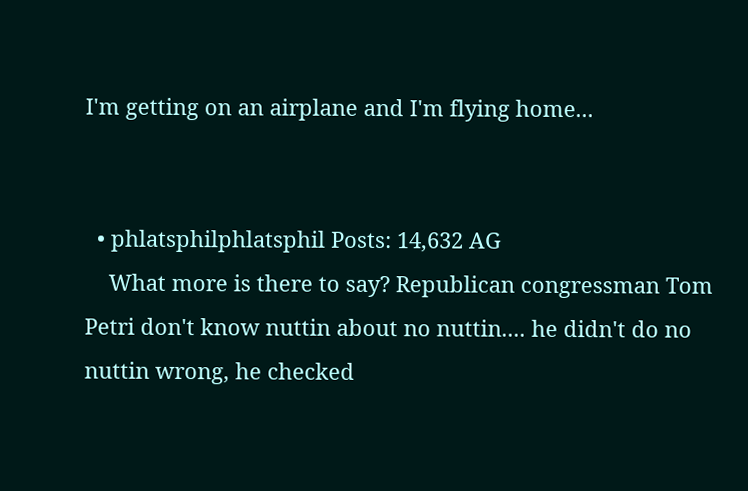I'm getting on an airplane and I'm flying home...


  • phlatsphilphlatsphil Posts: 14,632 AG
    What more is there to say? Republican congressman Tom Petri don't know nuttin about no nuttin.... he didn't do no nuttin wrong, he checked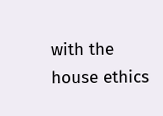with the house ethics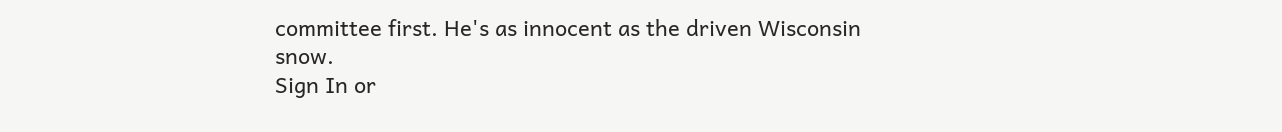committee first. He's as innocent as the driven Wisconsin snow.
Sign In or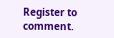Register to comment.